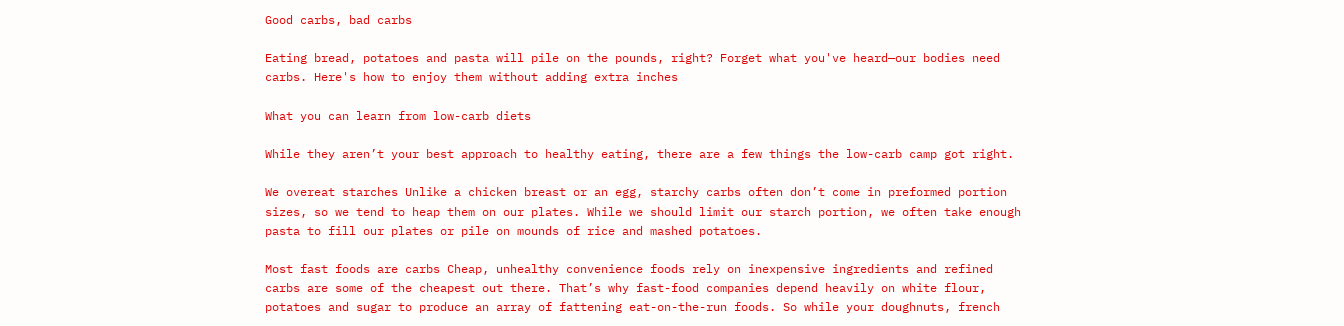Good carbs, bad carbs

Eating bread, potatoes and pasta will pile on the pounds, right? Forget what you've heard—our bodies need carbs. Here's how to enjoy them without adding extra inches

What you can learn from low-carb diets

While they aren’t your best approach to healthy eating, there are a few things the low-carb camp got right.

We overeat starches Unlike a chicken breast or an egg, starchy carbs often don’t come in preformed portion sizes, so we tend to heap them on our plates. While we should limit our starch portion, we often take enough pasta to fill our plates or pile on mounds of rice and mashed potatoes.

Most fast foods are carbs Cheap, unhealthy convenience foods rely on inexpensive ingredients and refined carbs are some of the cheapest out there. That’s why fast-food companies depend heavily on white flour, potatoes and sugar to produce an array of fattening eat-on-the-run foods. So while your doughnuts, french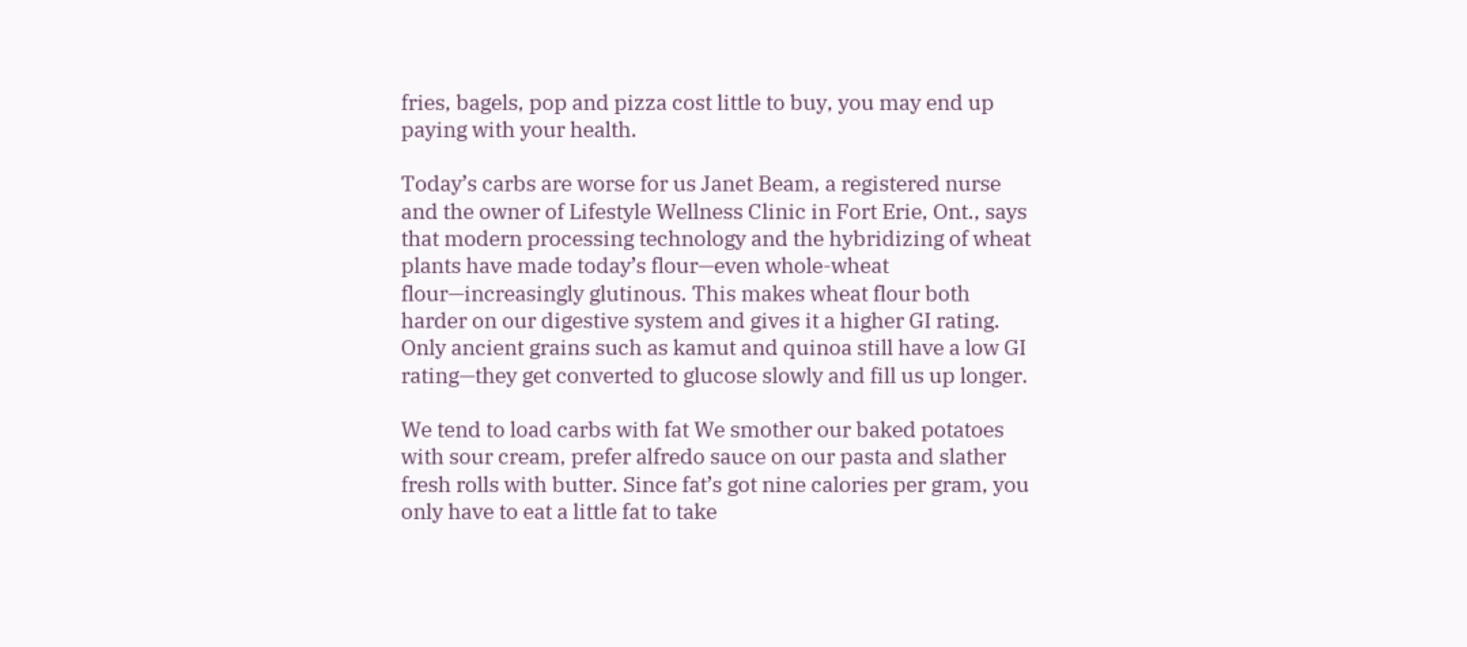fries, bagels, pop and pizza cost little to buy, you may end up paying with your health.

Today’s carbs are worse for us Janet Beam, a registered nurse and the owner of Lifestyle Wellness Clinic in Fort Erie, Ont., says that modern processing technology and the hybridizing of wheat plants have made today’s flour—even whole-wheat flour—increasingly glutinous. This makes wheat flour both harder on our digestive system and gives it a higher GI rating. Only ancient grains such as kamut and quinoa still have a low GI rating—they get converted to glucose slowly and fill us up longer.

We tend to load carbs with fat We smother our baked potatoes with sour cream, prefer alfredo sauce on our pasta and slather fresh rolls with butter. Since fat’s got nine calories per gram, you only have to eat a little fat to take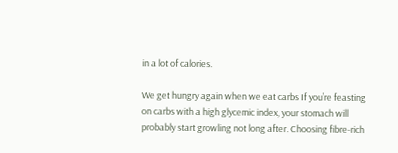in a lot of calories.

We get hungry again when we eat carbs If you’re feasting on carbs with a high glycemic index, your stomach will probably start growling not long after. Choosing fibre-rich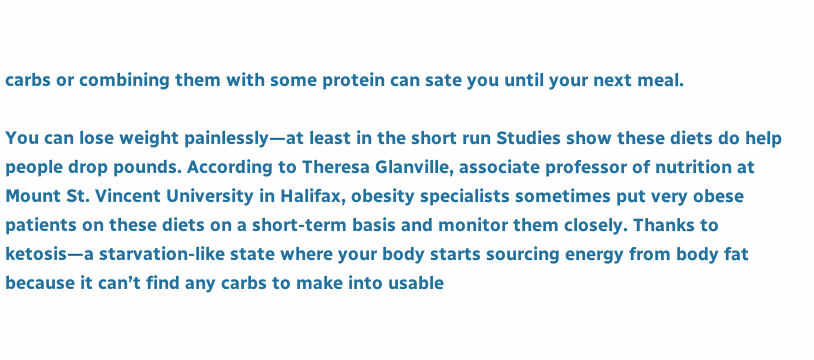carbs or combining them with some protein can sate you until your next meal.

You can lose weight painlessly—at least in the short run Studies show these diets do help people drop pounds. According to Theresa Glanville, associate professor of nutrition at Mount St. Vincent University in Halifax, obesity specialists sometimes put very obese patients on these diets on a short-term basis and monitor them closely. Thanks to ketosis—a starvation-like state where your body starts sourcing energy from body fat because it can’t find any carbs to make into usable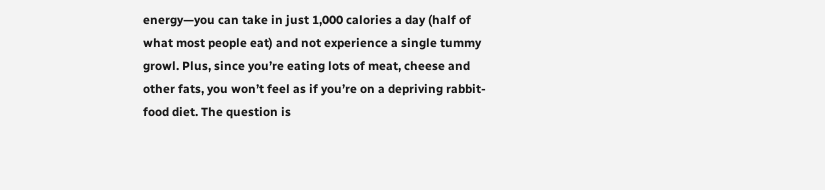energy—you can take in just 1,000 calories a day (half of what most people eat) and not experience a single tummy growl. Plus, since you’re eating lots of meat, cheese and other fats, you won’t feel as if you’re on a depriving rabbit-food diet. The question is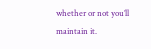whether or not you’ll maintain it.